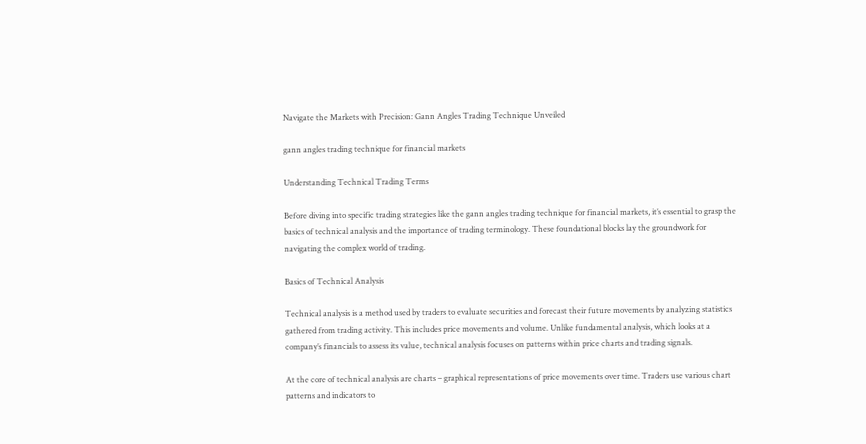Navigate the Markets with Precision: Gann Angles Trading Technique Unveiled

gann angles trading technique for financial markets

Understanding Technical Trading Terms

Before diving into specific trading strategies like the gann angles trading technique for financial markets, it’s essential to grasp the basics of technical analysis and the importance of trading terminology. These foundational blocks lay the groundwork for navigating the complex world of trading.

Basics of Technical Analysis

Technical analysis is a method used by traders to evaluate securities and forecast their future movements by analyzing statistics gathered from trading activity. This includes price movements and volume. Unlike fundamental analysis, which looks at a company’s financials to assess its value, technical analysis focuses on patterns within price charts and trading signals.

At the core of technical analysis are charts – graphical representations of price movements over time. Traders use various chart patterns and indicators to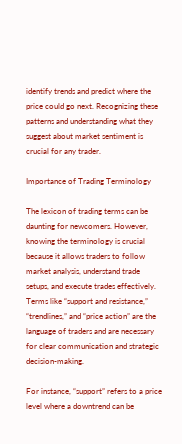identify trends and predict where the price could go next. Recognizing these patterns and understanding what they suggest about market sentiment is crucial for any trader.

Importance of Trading Terminology

The lexicon of trading terms can be daunting for newcomers. However, knowing the terminology is crucial because it allows traders to follow market analysis, understand trade setups, and execute trades effectively. Terms like “support and resistance,” “trendlines,” and “price action” are the language of traders and are necessary for clear communication and strategic decision-making.

For instance, “support” refers to a price level where a downtrend can be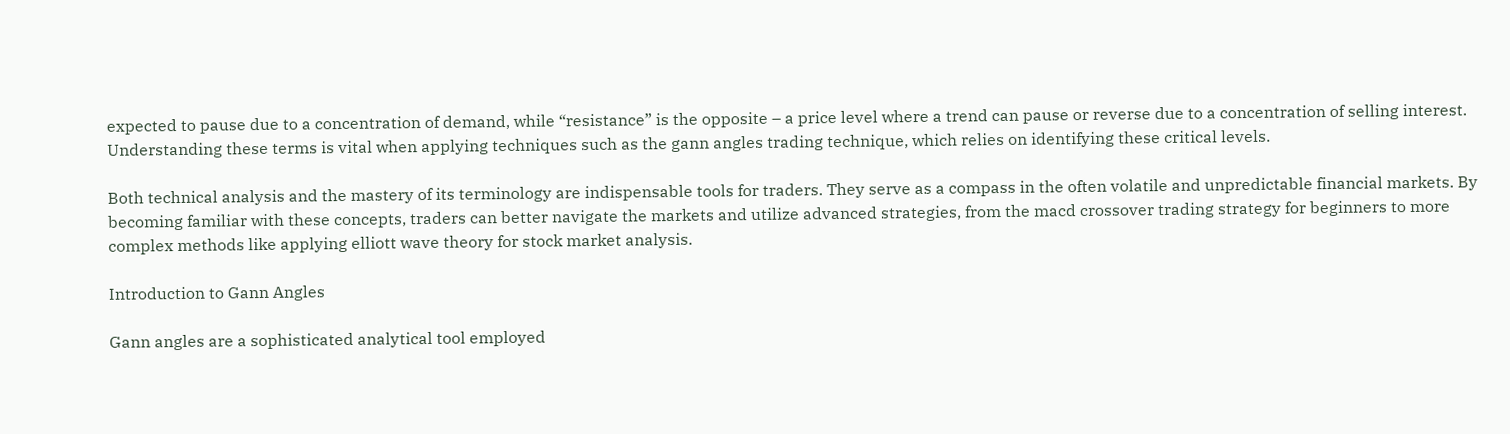expected to pause due to a concentration of demand, while “resistance” is the opposite – a price level where a trend can pause or reverse due to a concentration of selling interest. Understanding these terms is vital when applying techniques such as the gann angles trading technique, which relies on identifying these critical levels.

Both technical analysis and the mastery of its terminology are indispensable tools for traders. They serve as a compass in the often volatile and unpredictable financial markets. By becoming familiar with these concepts, traders can better navigate the markets and utilize advanced strategies, from the macd crossover trading strategy for beginners to more complex methods like applying elliott wave theory for stock market analysis.

Introduction to Gann Angles

Gann angles are a sophisticated analytical tool employed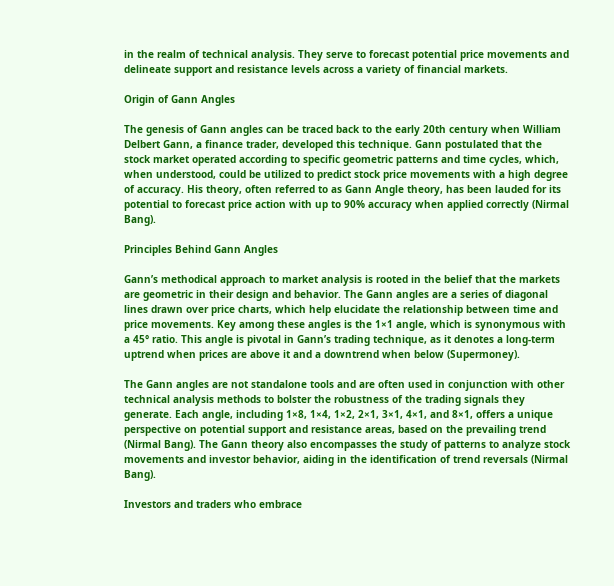in the realm of technical analysis. They serve to forecast potential price movements and delineate support and resistance levels across a variety of financial markets.

Origin of Gann Angles

The genesis of Gann angles can be traced back to the early 20th century when William Delbert Gann, a finance trader, developed this technique. Gann postulated that the stock market operated according to specific geometric patterns and time cycles, which, when understood, could be utilized to predict stock price movements with a high degree of accuracy. His theory, often referred to as Gann Angle theory, has been lauded for its potential to forecast price action with up to 90% accuracy when applied correctly (Nirmal Bang).

Principles Behind Gann Angles

Gann’s methodical approach to market analysis is rooted in the belief that the markets are geometric in their design and behavior. The Gann angles are a series of diagonal lines drawn over price charts, which help elucidate the relationship between time and price movements. Key among these angles is the 1×1 angle, which is synonymous with a 45° ratio. This angle is pivotal in Gann’s trading technique, as it denotes a long-term uptrend when prices are above it and a downtrend when below (Supermoney).

The Gann angles are not standalone tools and are often used in conjunction with other technical analysis methods to bolster the robustness of the trading signals they generate. Each angle, including 1×8, 1×4, 1×2, 2×1, 3×1, 4×1, and 8×1, offers a unique perspective on potential support and resistance areas, based on the prevailing trend (Nirmal Bang). The Gann theory also encompasses the study of patterns to analyze stock movements and investor behavior, aiding in the identification of trend reversals (Nirmal Bang).

Investors and traders who embrace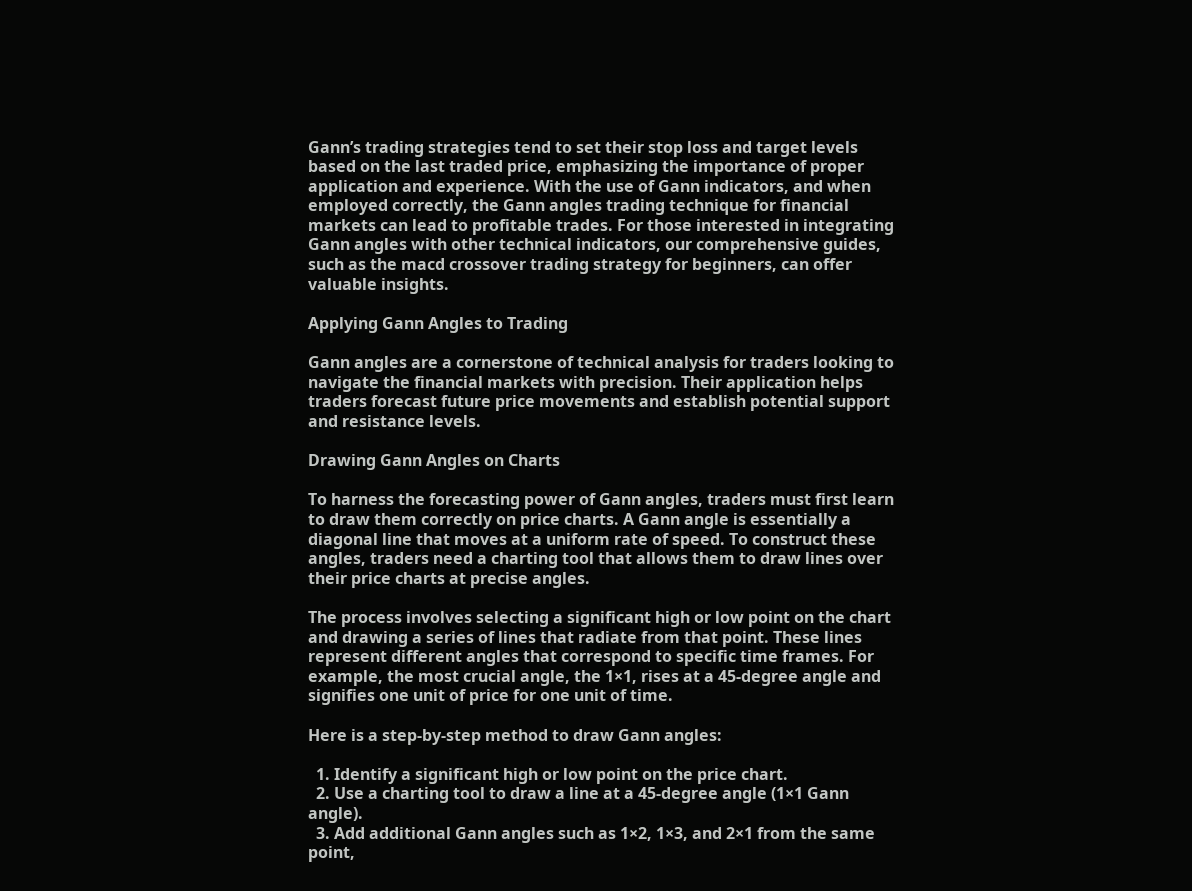Gann’s trading strategies tend to set their stop loss and target levels based on the last traded price, emphasizing the importance of proper application and experience. With the use of Gann indicators, and when employed correctly, the Gann angles trading technique for financial markets can lead to profitable trades. For those interested in integrating Gann angles with other technical indicators, our comprehensive guides, such as the macd crossover trading strategy for beginners, can offer valuable insights.

Applying Gann Angles to Trading

Gann angles are a cornerstone of technical analysis for traders looking to navigate the financial markets with precision. Their application helps traders forecast future price movements and establish potential support and resistance levels.

Drawing Gann Angles on Charts

To harness the forecasting power of Gann angles, traders must first learn to draw them correctly on price charts. A Gann angle is essentially a diagonal line that moves at a uniform rate of speed. To construct these angles, traders need a charting tool that allows them to draw lines over their price charts at precise angles.

The process involves selecting a significant high or low point on the chart and drawing a series of lines that radiate from that point. These lines represent different angles that correspond to specific time frames. For example, the most crucial angle, the 1×1, rises at a 45-degree angle and signifies one unit of price for one unit of time.

Here is a step-by-step method to draw Gann angles:

  1. Identify a significant high or low point on the price chart.
  2. Use a charting tool to draw a line at a 45-degree angle (1×1 Gann angle).
  3. Add additional Gann angles such as 1×2, 1×3, and 2×1 from the same point,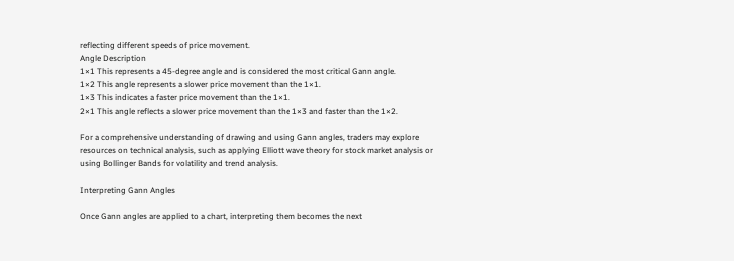reflecting different speeds of price movement.
Angle Description
1×1 This represents a 45-degree angle and is considered the most critical Gann angle.
1×2 This angle represents a slower price movement than the 1×1.
1×3 This indicates a faster price movement than the 1×1.
2×1 This angle reflects a slower price movement than the 1×3 and faster than the 1×2.

For a comprehensive understanding of drawing and using Gann angles, traders may explore resources on technical analysis, such as applying Elliott wave theory for stock market analysis or using Bollinger Bands for volatility and trend analysis.

Interpreting Gann Angles

Once Gann angles are applied to a chart, interpreting them becomes the next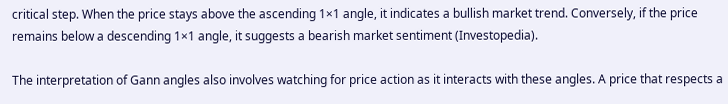critical step. When the price stays above the ascending 1×1 angle, it indicates a bullish market trend. Conversely, if the price remains below a descending 1×1 angle, it suggests a bearish market sentiment (Investopedia).

The interpretation of Gann angles also involves watching for price action as it interacts with these angles. A price that respects a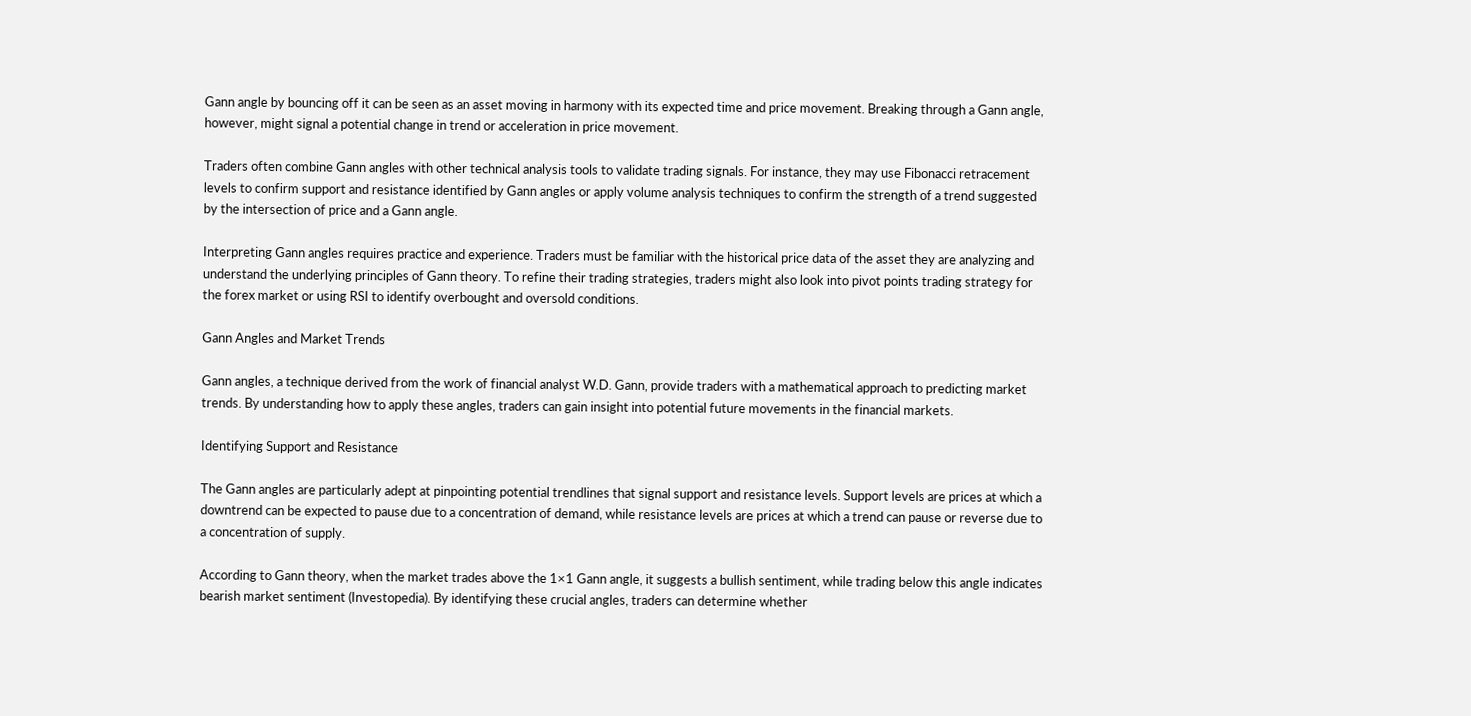Gann angle by bouncing off it can be seen as an asset moving in harmony with its expected time and price movement. Breaking through a Gann angle, however, might signal a potential change in trend or acceleration in price movement.

Traders often combine Gann angles with other technical analysis tools to validate trading signals. For instance, they may use Fibonacci retracement levels to confirm support and resistance identified by Gann angles or apply volume analysis techniques to confirm the strength of a trend suggested by the intersection of price and a Gann angle.

Interpreting Gann angles requires practice and experience. Traders must be familiar with the historical price data of the asset they are analyzing and understand the underlying principles of Gann theory. To refine their trading strategies, traders might also look into pivot points trading strategy for the forex market or using RSI to identify overbought and oversold conditions.

Gann Angles and Market Trends

Gann angles, a technique derived from the work of financial analyst W.D. Gann, provide traders with a mathematical approach to predicting market trends. By understanding how to apply these angles, traders can gain insight into potential future movements in the financial markets.

Identifying Support and Resistance

The Gann angles are particularly adept at pinpointing potential trendlines that signal support and resistance levels. Support levels are prices at which a downtrend can be expected to pause due to a concentration of demand, while resistance levels are prices at which a trend can pause or reverse due to a concentration of supply.

According to Gann theory, when the market trades above the 1×1 Gann angle, it suggests a bullish sentiment, while trading below this angle indicates bearish market sentiment (Investopedia). By identifying these crucial angles, traders can determine whether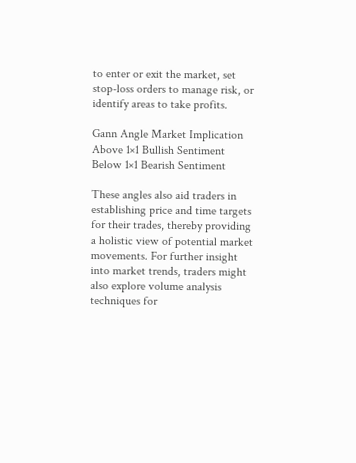to enter or exit the market, set stop-loss orders to manage risk, or identify areas to take profits.

Gann Angle Market Implication
Above 1×1 Bullish Sentiment
Below 1×1 Bearish Sentiment

These angles also aid traders in establishing price and time targets for their trades, thereby providing a holistic view of potential market movements. For further insight into market trends, traders might also explore volume analysis techniques for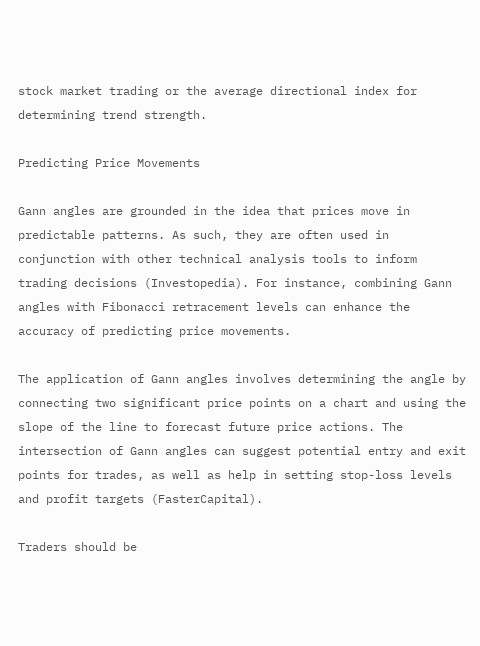stock market trading or the average directional index for determining trend strength.

Predicting Price Movements

Gann angles are grounded in the idea that prices move in predictable patterns. As such, they are often used in conjunction with other technical analysis tools to inform trading decisions (Investopedia). For instance, combining Gann angles with Fibonacci retracement levels can enhance the accuracy of predicting price movements.

The application of Gann angles involves determining the angle by connecting two significant price points on a chart and using the slope of the line to forecast future price actions. The intersection of Gann angles can suggest potential entry and exit points for trades, as well as help in setting stop-loss levels and profit targets (FasterCapital).

Traders should be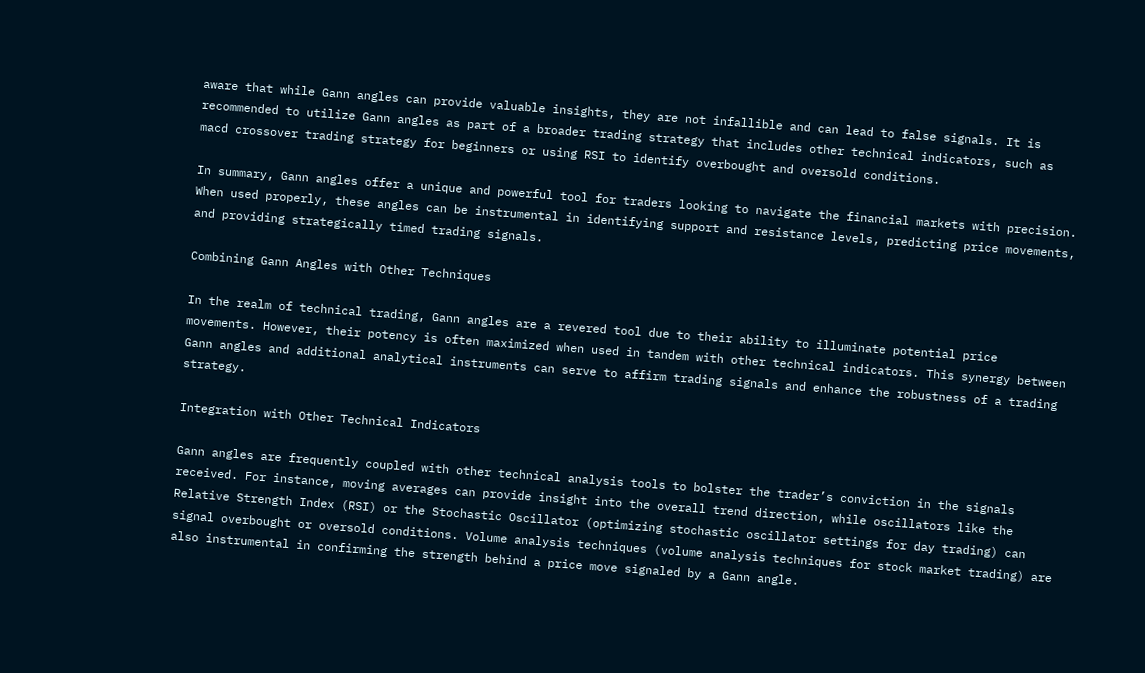aware that while Gann angles can provide valuable insights, they are not infallible and can lead to false signals. It is recommended to utilize Gann angles as part of a broader trading strategy that includes other technical indicators, such as macd crossover trading strategy for beginners or using RSI to identify overbought and oversold conditions.

In summary, Gann angles offer a unique and powerful tool for traders looking to navigate the financial markets with precision. When used properly, these angles can be instrumental in identifying support and resistance levels, predicting price movements, and providing strategically timed trading signals.

Combining Gann Angles with Other Techniques

In the realm of technical trading, Gann angles are a revered tool due to their ability to illuminate potential price movements. However, their potency is often maximized when used in tandem with other technical indicators. This synergy between Gann angles and additional analytical instruments can serve to affirm trading signals and enhance the robustness of a trading strategy.

Integration with Other Technical Indicators

Gann angles are frequently coupled with other technical analysis tools to bolster the trader’s conviction in the signals received. For instance, moving averages can provide insight into the overall trend direction, while oscillators like the Relative Strength Index (RSI) or the Stochastic Oscillator (optimizing stochastic oscillator settings for day trading) can signal overbought or oversold conditions. Volume analysis techniques (volume analysis techniques for stock market trading) are also instrumental in confirming the strength behind a price move signaled by a Gann angle.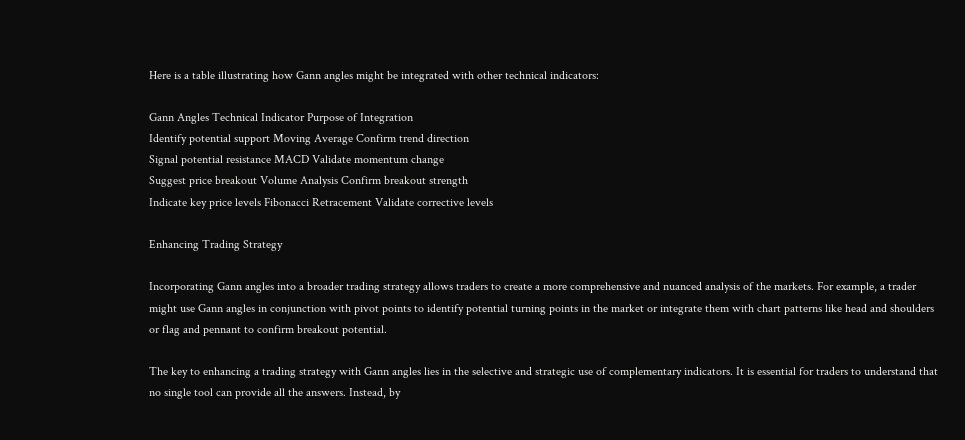Here is a table illustrating how Gann angles might be integrated with other technical indicators:

Gann Angles Technical Indicator Purpose of Integration
Identify potential support Moving Average Confirm trend direction
Signal potential resistance MACD Validate momentum change
Suggest price breakout Volume Analysis Confirm breakout strength
Indicate key price levels Fibonacci Retracement Validate corrective levels

Enhancing Trading Strategy

Incorporating Gann angles into a broader trading strategy allows traders to create a more comprehensive and nuanced analysis of the markets. For example, a trader might use Gann angles in conjunction with pivot points to identify potential turning points in the market or integrate them with chart patterns like head and shoulders or flag and pennant to confirm breakout potential.

The key to enhancing a trading strategy with Gann angles lies in the selective and strategic use of complementary indicators. It is essential for traders to understand that no single tool can provide all the answers. Instead, by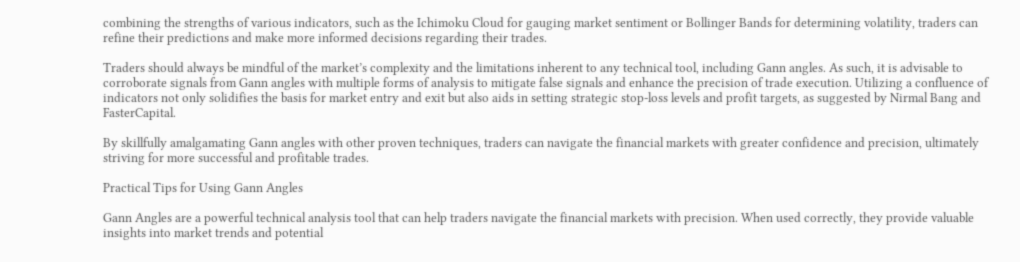combining the strengths of various indicators, such as the Ichimoku Cloud for gauging market sentiment or Bollinger Bands for determining volatility, traders can refine their predictions and make more informed decisions regarding their trades.

Traders should always be mindful of the market’s complexity and the limitations inherent to any technical tool, including Gann angles. As such, it is advisable to corroborate signals from Gann angles with multiple forms of analysis to mitigate false signals and enhance the precision of trade execution. Utilizing a confluence of indicators not only solidifies the basis for market entry and exit but also aids in setting strategic stop-loss levels and profit targets, as suggested by Nirmal Bang and FasterCapital.

By skillfully amalgamating Gann angles with other proven techniques, traders can navigate the financial markets with greater confidence and precision, ultimately striving for more successful and profitable trades.

Practical Tips for Using Gann Angles

Gann Angles are a powerful technical analysis tool that can help traders navigate the financial markets with precision. When used correctly, they provide valuable insights into market trends and potential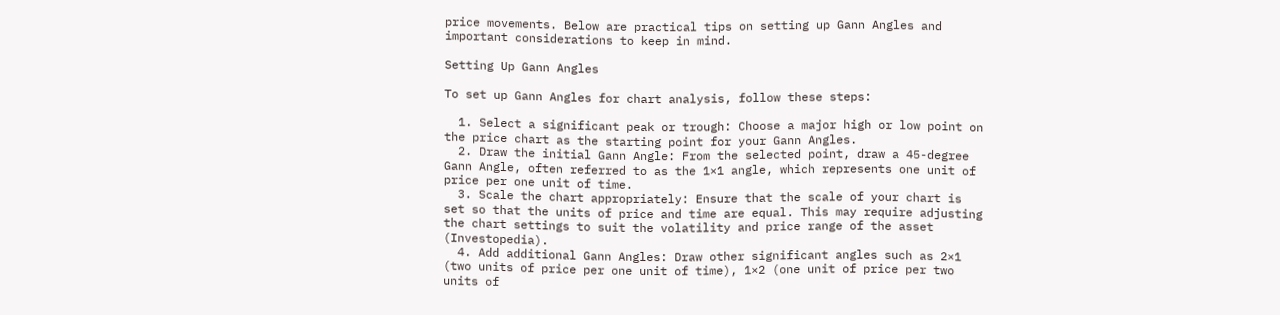price movements. Below are practical tips on setting up Gann Angles and important considerations to keep in mind.

Setting Up Gann Angles

To set up Gann Angles for chart analysis, follow these steps:

  1. Select a significant peak or trough: Choose a major high or low point on the price chart as the starting point for your Gann Angles.
  2. Draw the initial Gann Angle: From the selected point, draw a 45-degree Gann Angle, often referred to as the 1×1 angle, which represents one unit of price per one unit of time.
  3. Scale the chart appropriately: Ensure that the scale of your chart is set so that the units of price and time are equal. This may require adjusting the chart settings to suit the volatility and price range of the asset (Investopedia).
  4. Add additional Gann Angles: Draw other significant angles such as 2×1 (two units of price per one unit of time), 1×2 (one unit of price per two units of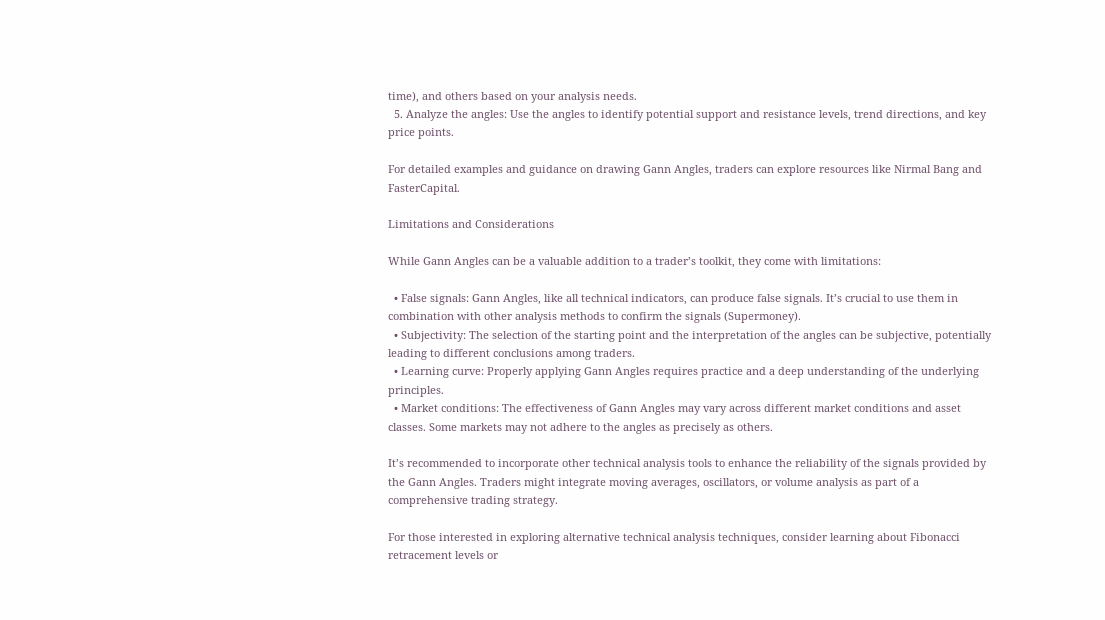time), and others based on your analysis needs.
  5. Analyze the angles: Use the angles to identify potential support and resistance levels, trend directions, and key price points.

For detailed examples and guidance on drawing Gann Angles, traders can explore resources like Nirmal Bang and FasterCapital.

Limitations and Considerations

While Gann Angles can be a valuable addition to a trader’s toolkit, they come with limitations:

  • False signals: Gann Angles, like all technical indicators, can produce false signals. It’s crucial to use them in combination with other analysis methods to confirm the signals (Supermoney).
  • Subjectivity: The selection of the starting point and the interpretation of the angles can be subjective, potentially leading to different conclusions among traders.
  • Learning curve: Properly applying Gann Angles requires practice and a deep understanding of the underlying principles.
  • Market conditions: The effectiveness of Gann Angles may vary across different market conditions and asset classes. Some markets may not adhere to the angles as precisely as others.

It’s recommended to incorporate other technical analysis tools to enhance the reliability of the signals provided by the Gann Angles. Traders might integrate moving averages, oscillators, or volume analysis as part of a comprehensive trading strategy.

For those interested in exploring alternative technical analysis techniques, consider learning about Fibonacci retracement levels or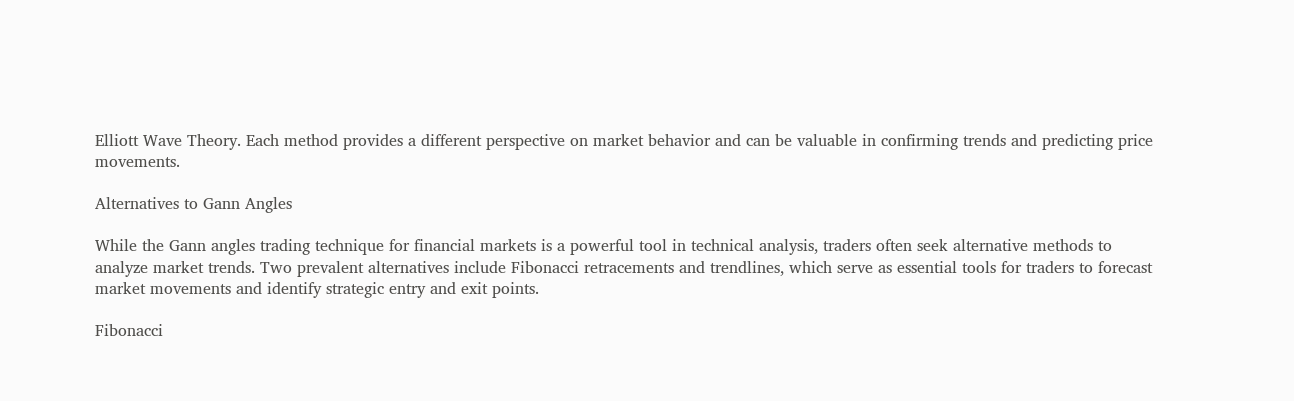Elliott Wave Theory. Each method provides a different perspective on market behavior and can be valuable in confirming trends and predicting price movements.

Alternatives to Gann Angles

While the Gann angles trading technique for financial markets is a powerful tool in technical analysis, traders often seek alternative methods to analyze market trends. Two prevalent alternatives include Fibonacci retracements and trendlines, which serve as essential tools for traders to forecast market movements and identify strategic entry and exit points.

Fibonacci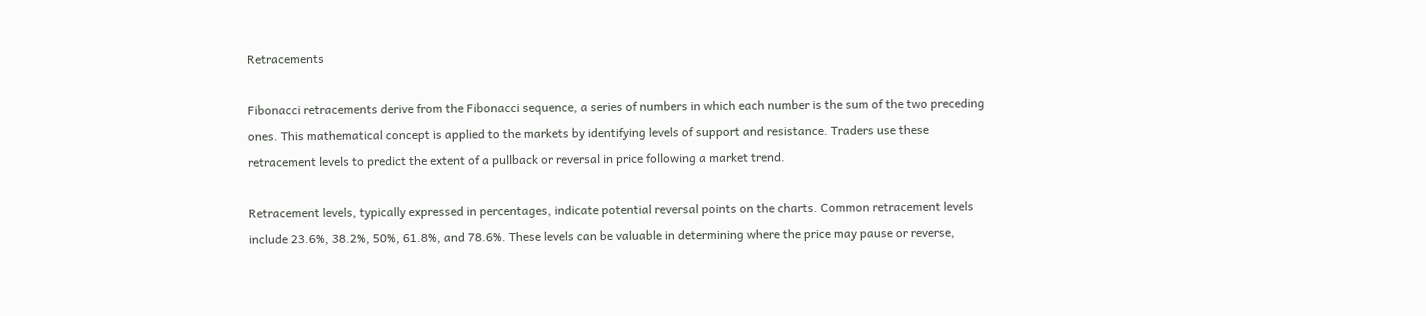Retracements

Fibonacci retracements derive from the Fibonacci sequence, a series of numbers in which each number is the sum of the two preceding ones. This mathematical concept is applied to the markets by identifying levels of support and resistance. Traders use these retracement levels to predict the extent of a pullback or reversal in price following a market trend.

Retracement levels, typically expressed in percentages, indicate potential reversal points on the charts. Common retracement levels include 23.6%, 38.2%, 50%, 61.8%, and 78.6%. These levels can be valuable in determining where the price may pause or reverse,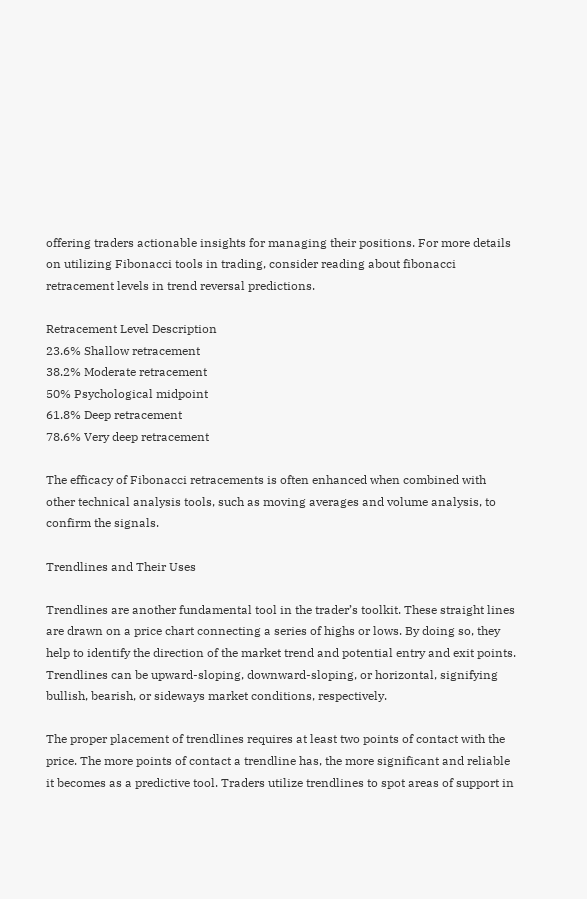offering traders actionable insights for managing their positions. For more details on utilizing Fibonacci tools in trading, consider reading about fibonacci retracement levels in trend reversal predictions.

Retracement Level Description
23.6% Shallow retracement
38.2% Moderate retracement
50% Psychological midpoint
61.8% Deep retracement
78.6% Very deep retracement

The efficacy of Fibonacci retracements is often enhanced when combined with other technical analysis tools, such as moving averages and volume analysis, to confirm the signals.

Trendlines and Their Uses

Trendlines are another fundamental tool in the trader’s toolkit. These straight lines are drawn on a price chart connecting a series of highs or lows. By doing so, they help to identify the direction of the market trend and potential entry and exit points. Trendlines can be upward-sloping, downward-sloping, or horizontal, signifying bullish, bearish, or sideways market conditions, respectively.

The proper placement of trendlines requires at least two points of contact with the price. The more points of contact a trendline has, the more significant and reliable it becomes as a predictive tool. Traders utilize trendlines to spot areas of support in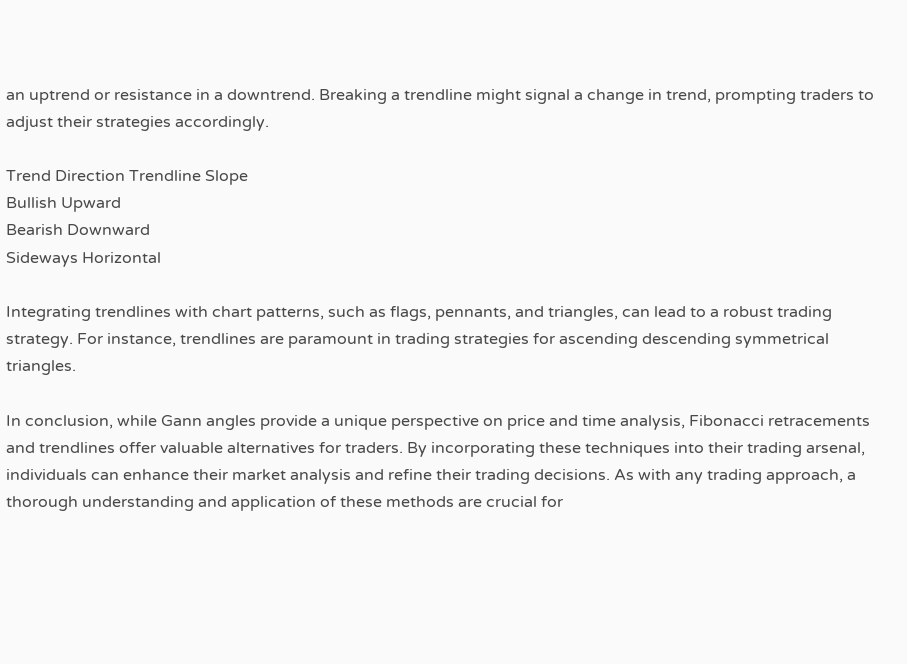an uptrend or resistance in a downtrend. Breaking a trendline might signal a change in trend, prompting traders to adjust their strategies accordingly.

Trend Direction Trendline Slope
Bullish Upward
Bearish Downward
Sideways Horizontal

Integrating trendlines with chart patterns, such as flags, pennants, and triangles, can lead to a robust trading strategy. For instance, trendlines are paramount in trading strategies for ascending descending symmetrical triangles.

In conclusion, while Gann angles provide a unique perspective on price and time analysis, Fibonacci retracements and trendlines offer valuable alternatives for traders. By incorporating these techniques into their trading arsenal, individuals can enhance their market analysis and refine their trading decisions. As with any trading approach, a thorough understanding and application of these methods are crucial for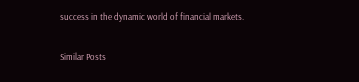success in the dynamic world of financial markets.

Similar Posts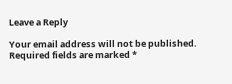Leave a Reply

Your email address will not be published. Required fields are marked *